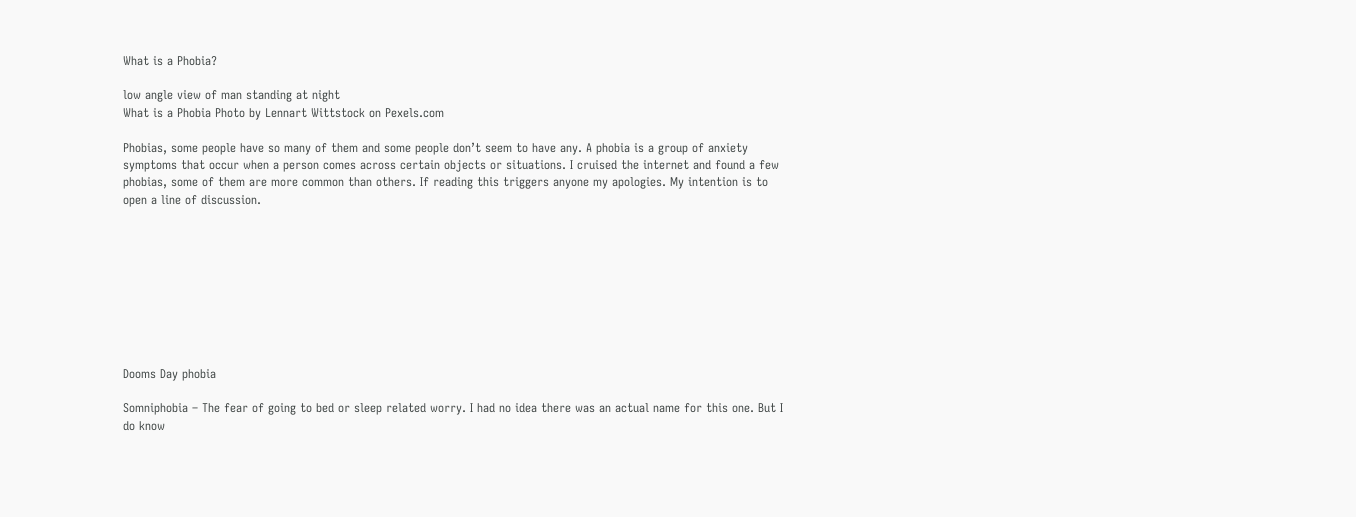What is a Phobia?

low angle view of man standing at night
What is a Phobia Photo by Lennart Wittstock on Pexels.com

Phobias, some people have so many of them and some people don’t seem to have any. A phobia is a group of anxiety symptoms that occur when a person comes across certain objects or situations. I cruised the internet and found a few phobias, some of them are more common than others. If reading this triggers anyone my apologies. My intention is to open a line of discussion.









Dooms Day phobia

Somniphobia – The fear of going to bed or sleep related worry. I had no idea there was an actual name for this one. But I do know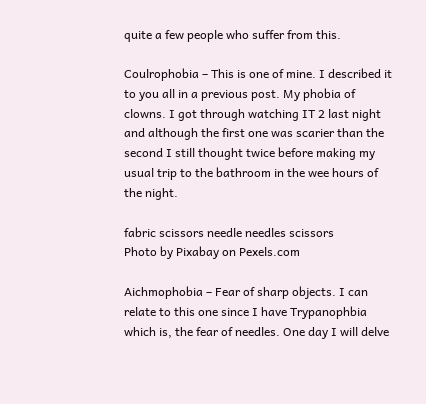quite a few people who suffer from this.

Coulrophobia – This is one of mine. I described it to you all in a previous post. My phobia of clowns. I got through watching IT 2 last night and although the first one was scarier than the second I still thought twice before making my usual trip to the bathroom in the wee hours of the night.

fabric scissors needle needles scissors
Photo by Pixabay on Pexels.com

Aichmophobia – Fear of sharp objects. I can relate to this one since I have Trypanophbia which is, the fear of needles. One day I will delve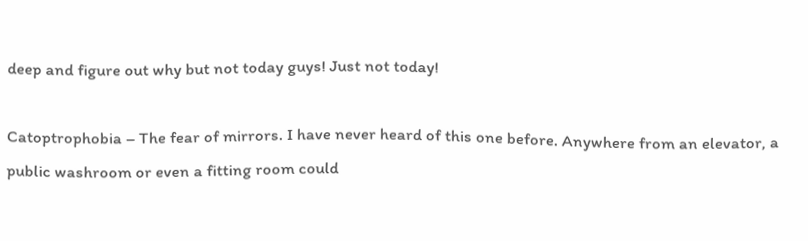deep and figure out why but not today guys! Just not today!

Catoptrophobia – The fear of mirrors. I have never heard of this one before. Anywhere from an elevator, a public washroom or even a fitting room could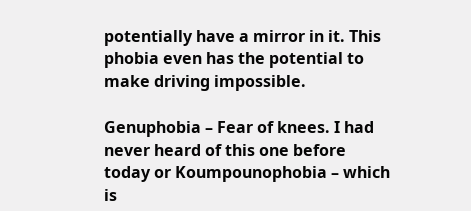potentially have a mirror in it. This phobia even has the potential to make driving impossible.

Genuphobia – Fear of knees. I had never heard of this one before today or Koumpounophobia – which is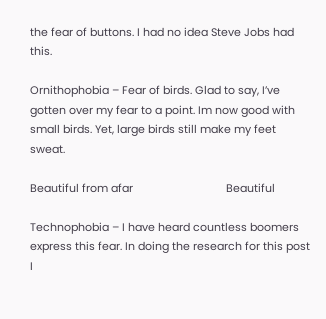the fear of buttons. I had no idea Steve Jobs had this.

Ornithophobia – Fear of birds. Glad to say, I’ve gotten over my fear to a point. Im now good with small birds. Yet, large birds still make my feet sweat.

Beautiful from afar                               Beautiful

Technophobia – I have heard countless boomers express this fear. In doing the research for this post I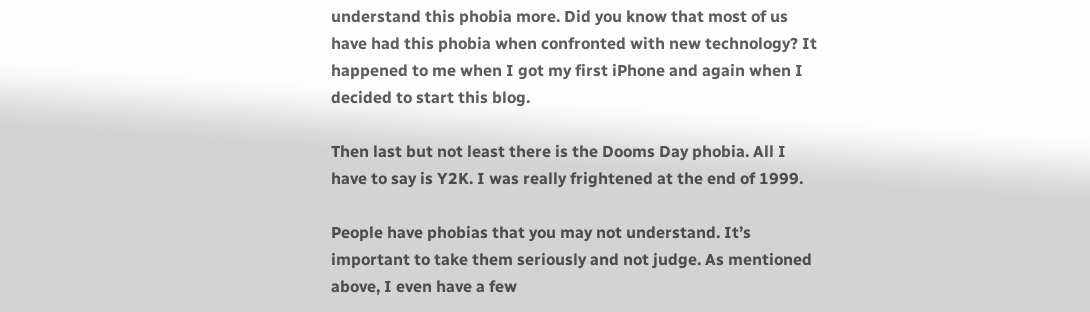understand this phobia more. Did you know that most of us have had this phobia when confronted with new technology? It happened to me when I got my first iPhone and again when I decided to start this blog.

Then last but not least there is the Dooms Day phobia. All I have to say is Y2K. I was really frightened at the end of 1999.

People have phobias that you may not understand. It’s important to take them seriously and not judge. As mentioned above, I even have a few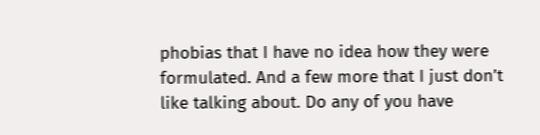phobias that I have no idea how they were formulated. And a few more that I just don’t like talking about. Do any of you have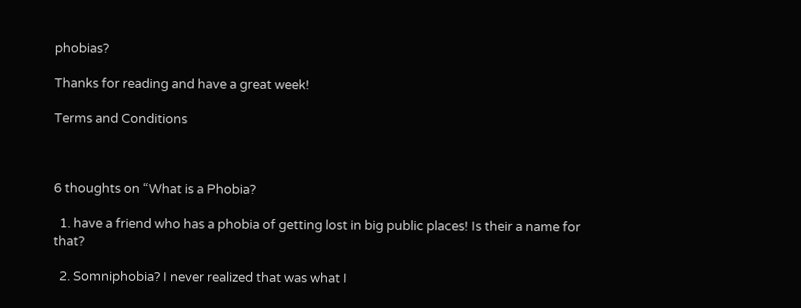phobias?

Thanks for reading and have a great week!

Terms and Conditions



6 thoughts on “What is a Phobia?

  1. have a friend who has a phobia of getting lost in big public places! Is their a name for that?

  2. Somniphobia? I never realized that was what I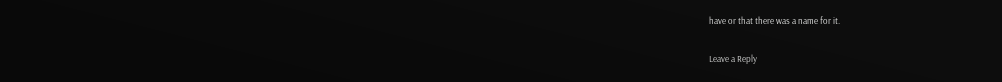have or that there was a name for it.

Leave a Reply